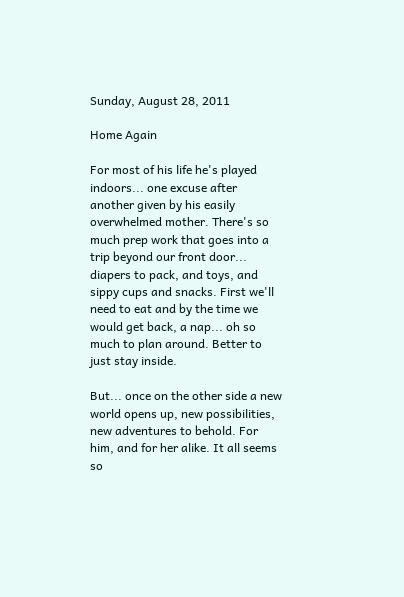Sunday, August 28, 2011

Home Again

For most of his life he's played indoors... one excuse after another given by his easily overwhelmed mother. There's so much prep work that goes into a trip beyond our front door... diapers to pack, and toys, and sippy cups and snacks. First we'll need to eat and by the time we would get back, a nap... oh so much to plan around. Better to just stay inside.

But... once on the other side a new world opens up, new possibilities, new adventures to behold. For him, and for her alike. It all seems so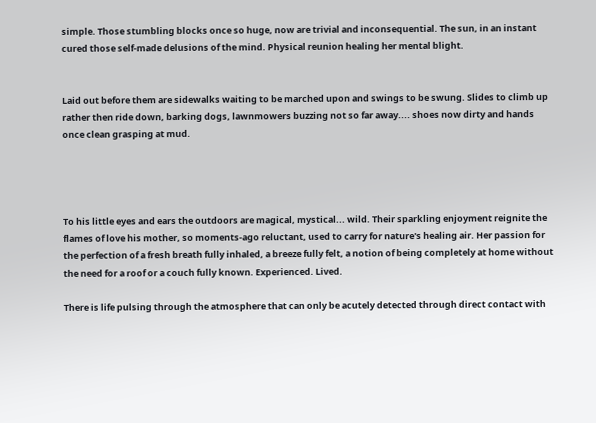simple. Those stumbling blocks once so huge, now are trivial and inconsequential. The sun, in an instant cured those self-made delusions of the mind. Physical reunion healing her mental blight.


Laid out before them are sidewalks waiting to be marched upon and swings to be swung. Slides to climb up rather then ride down, barking dogs, lawnmowers buzzing not so far away.... shoes now dirty and hands once clean grasping at mud.




To his little eyes and ears the outdoors are magical, mystical... wild. Their sparkling enjoyment reignite the flames of love his mother, so moments-ago reluctant, used to carry for nature's healing air. Her passion for the perfection of a fresh breath fully inhaled, a breeze fully felt, a notion of being completely at home without the need for a roof or a couch fully known. Experienced. Lived.

There is life pulsing through the atmosphere that can only be acutely detected through direct contact with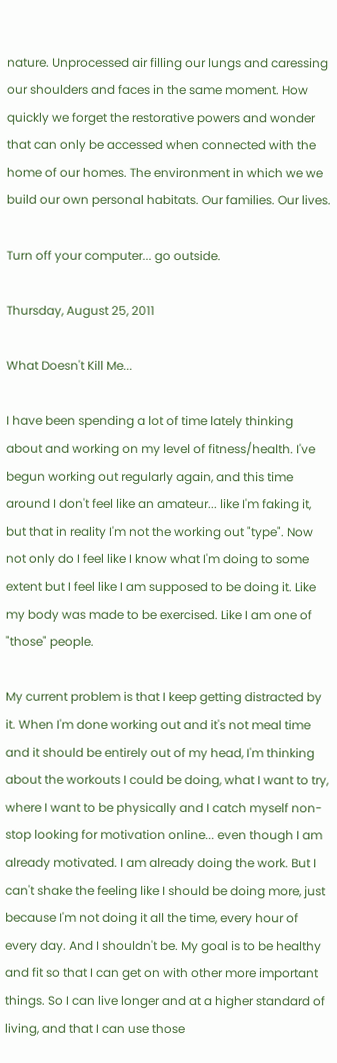nature. Unprocessed air filling our lungs and caressing our shoulders and faces in the same moment. How quickly we forget the restorative powers and wonder that can only be accessed when connected with the home of our homes. The environment in which we we build our own personal habitats. Our families. Our lives.

Turn off your computer... go outside.

Thursday, August 25, 2011

What Doesn't Kill Me...

I have been spending a lot of time lately thinking about and working on my level of fitness/health. I've begun working out regularly again, and this time around I don't feel like an amateur... like I'm faking it, but that in reality I'm not the working out "type". Now not only do I feel like I know what I'm doing to some extent but I feel like I am supposed to be doing it. Like my body was made to be exercised. Like I am one of "those" people.

My current problem is that I keep getting distracted by it. When I'm done working out and it's not meal time and it should be entirely out of my head, I'm thinking about the workouts I could be doing, what I want to try, where I want to be physically and I catch myself non-stop looking for motivation online... even though I am already motivated. I am already doing the work. But I can't shake the feeling like I should be doing more, just because I'm not doing it all the time, every hour of every day. And I shouldn't be. My goal is to be healthy and fit so that I can get on with other more important things. So I can live longer and at a higher standard of living, and that I can use those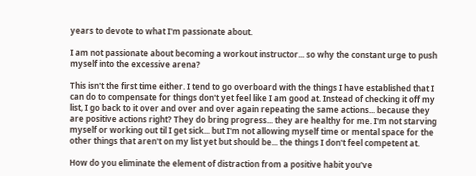years to devote to what I'm passionate about.

I am not passionate about becoming a workout instructor... so why the constant urge to push myself into the excessive arena?

This isn't the first time either. I tend to go overboard with the things I have established that I can do to compensate for things don't yet feel like I am good at. Instead of checking it off my list, I go back to it over and over and over again repeating the same actions... because they are positive actions right? They do bring progress... they are healthy for me. I'm not starving myself or working out til I get sick... but I'm not allowing myself time or mental space for the other things that aren't on my list yet but should be... the things I don't feel competent at.

How do you eliminate the element of distraction from a positive habit you've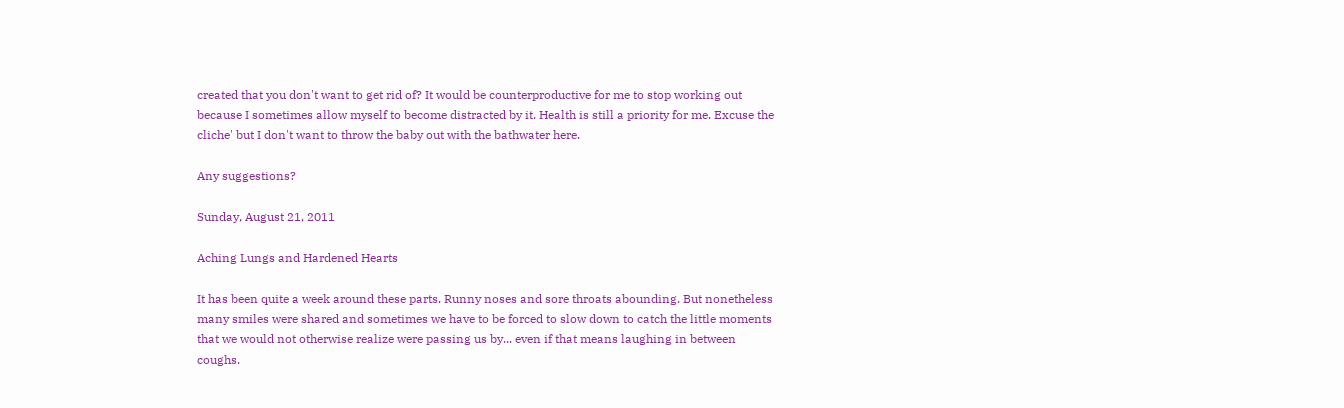created that you don't want to get rid of? It would be counterproductive for me to stop working out because I sometimes allow myself to become distracted by it. Health is still a priority for me. Excuse the cliche' but I don't want to throw the baby out with the bathwater here.

Any suggestions?

Sunday, August 21, 2011

Aching Lungs and Hardened Hearts

It has been quite a week around these parts. Runny noses and sore throats abounding. But nonetheless many smiles were shared and sometimes we have to be forced to slow down to catch the little moments that we would not otherwise realize were passing us by... even if that means laughing in between coughs.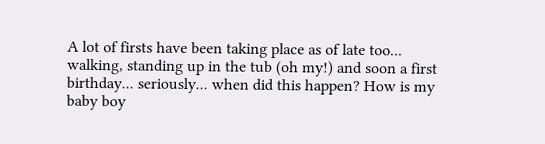A lot of firsts have been taking place as of late too... walking, standing up in the tub (oh my!) and soon a first birthday... seriously... when did this happen? How is my baby boy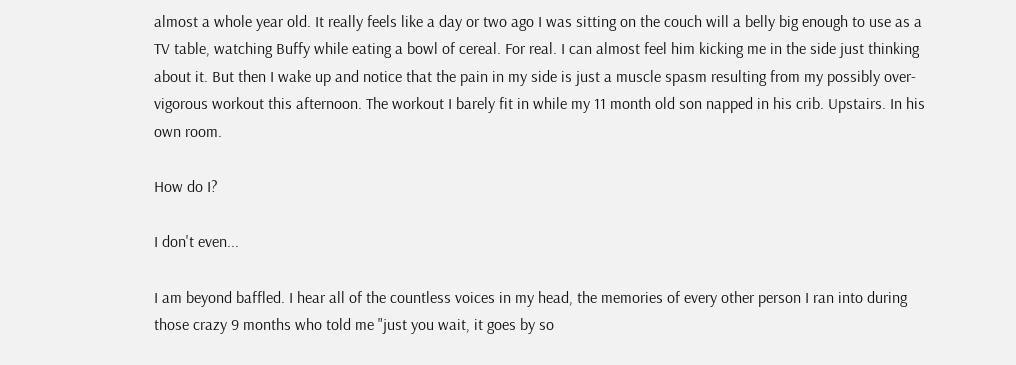almost a whole year old. It really feels like a day or two ago I was sitting on the couch will a belly big enough to use as a TV table, watching Buffy while eating a bowl of cereal. For real. I can almost feel him kicking me in the side just thinking about it. But then I wake up and notice that the pain in my side is just a muscle spasm resulting from my possibly over-vigorous workout this afternoon. The workout I barely fit in while my 11 month old son napped in his crib. Upstairs. In his own room.

How do I?

I don't even...

I am beyond baffled. I hear all of the countless voices in my head, the memories of every other person I ran into during those crazy 9 months who told me "just you wait, it goes by so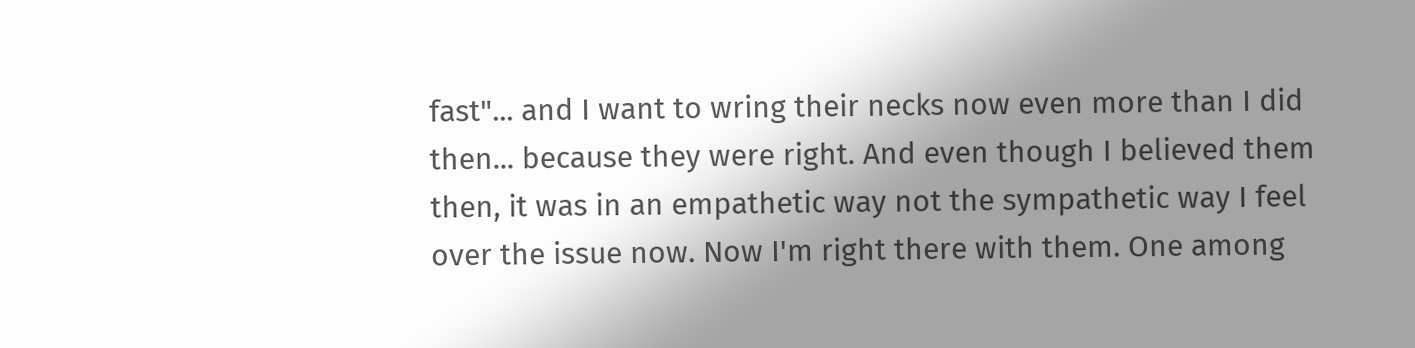fast"... and I want to wring their necks now even more than I did then... because they were right. And even though I believed them then, it was in an empathetic way not the sympathetic way I feel over the issue now. Now I'm right there with them. One among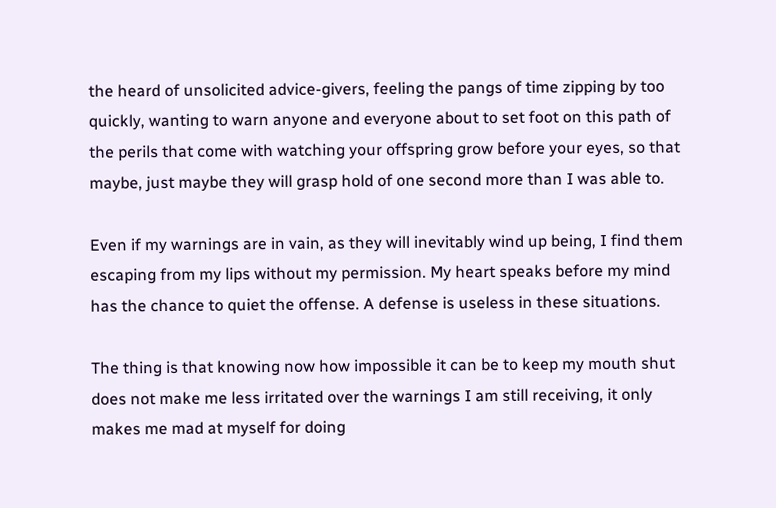the heard of unsolicited advice-givers, feeling the pangs of time zipping by too quickly, wanting to warn anyone and everyone about to set foot on this path of the perils that come with watching your offspring grow before your eyes, so that maybe, just maybe they will grasp hold of one second more than I was able to.

Even if my warnings are in vain, as they will inevitably wind up being, I find them escaping from my lips without my permission. My heart speaks before my mind has the chance to quiet the offense. A defense is useless in these situations.

The thing is that knowing now how impossible it can be to keep my mouth shut does not make me less irritated over the warnings I am still receiving, it only makes me mad at myself for doing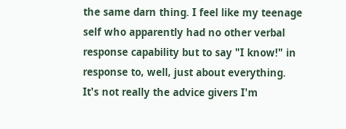the same darn thing. I feel like my teenage self who apparently had no other verbal response capability but to say "I know!" in response to, well, just about everything. It's not really the advice givers I'm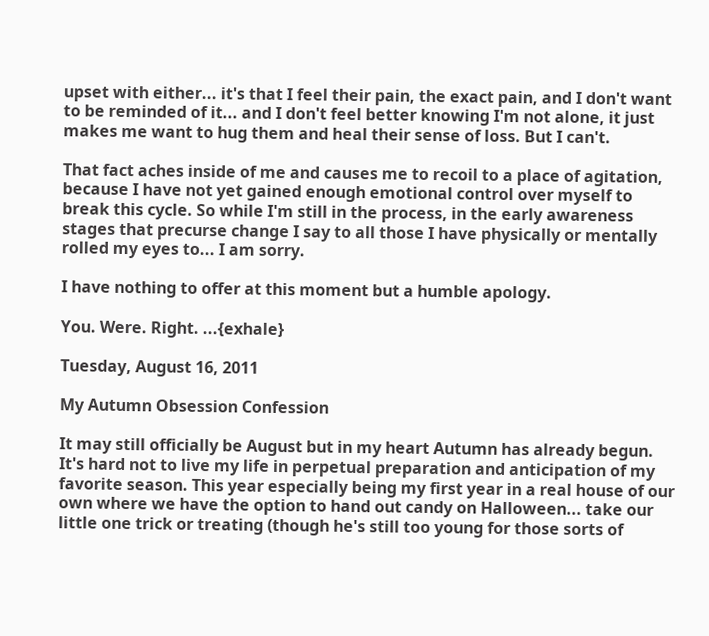upset with either... it's that I feel their pain, the exact pain, and I don't want to be reminded of it... and I don't feel better knowing I'm not alone, it just makes me want to hug them and heal their sense of loss. But I can't.

That fact aches inside of me and causes me to recoil to a place of agitation, because I have not yet gained enough emotional control over myself to break this cycle. So while I'm still in the process, in the early awareness stages that precurse change I say to all those I have physically or mentally rolled my eyes to... I am sorry.

I have nothing to offer at this moment but a humble apology.

You. Were. Right. ...{exhale}

Tuesday, August 16, 2011

My Autumn Obsession Confession

It may still officially be August but in my heart Autumn has already begun. It's hard not to live my life in perpetual preparation and anticipation of my favorite season. This year especially being my first year in a real house of our own where we have the option to hand out candy on Halloween... take our little one trick or treating (though he's still too young for those sorts of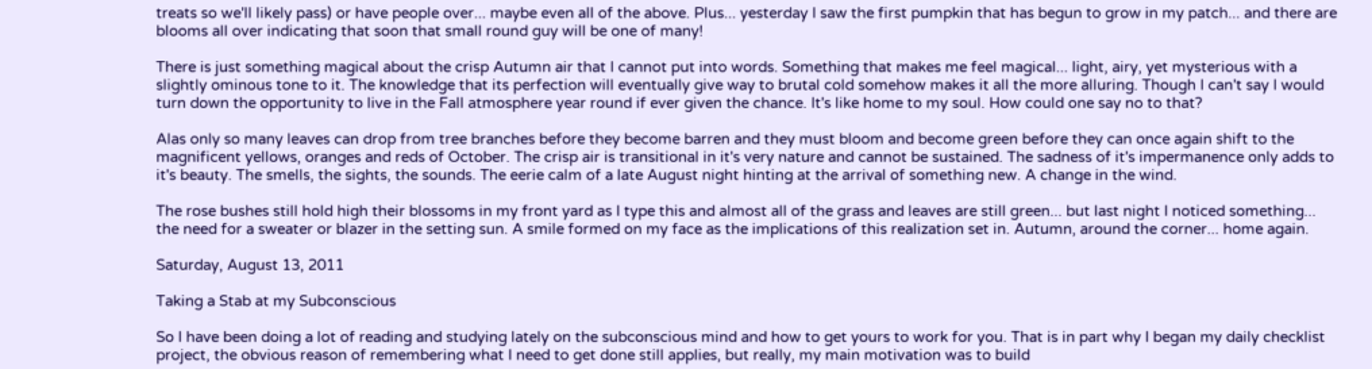treats so we'll likely pass) or have people over... maybe even all of the above. Plus... yesterday I saw the first pumpkin that has begun to grow in my patch... and there are blooms all over indicating that soon that small round guy will be one of many!

There is just something magical about the crisp Autumn air that I cannot put into words. Something that makes me feel magical... light, airy, yet mysterious with a slightly ominous tone to it. The knowledge that its perfection will eventually give way to brutal cold somehow makes it all the more alluring. Though I can't say I would turn down the opportunity to live in the Fall atmosphere year round if ever given the chance. It's like home to my soul. How could one say no to that?

Alas only so many leaves can drop from tree branches before they become barren and they must bloom and become green before they can once again shift to the magnificent yellows, oranges and reds of October. The crisp air is transitional in it's very nature and cannot be sustained. The sadness of it's impermanence only adds to it's beauty. The smells, the sights, the sounds. The eerie calm of a late August night hinting at the arrival of something new. A change in the wind.

The rose bushes still hold high their blossoms in my front yard as I type this and almost all of the grass and leaves are still green... but last night I noticed something... the need for a sweater or blazer in the setting sun. A smile formed on my face as the implications of this realization set in. Autumn, around the corner... home again.

Saturday, August 13, 2011

Taking a Stab at my Subconscious

So I have been doing a lot of reading and studying lately on the subconscious mind and how to get yours to work for you. That is in part why I began my daily checklist project, the obvious reason of remembering what I need to get done still applies, but really, my main motivation was to build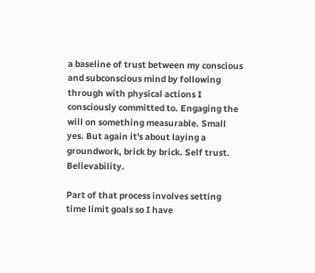a baseline of trust between my conscious and subconscious mind by following through with physical actions I consciously committed to. Engaging the will on something measurable. Small yes. But again it's about laying a groundwork, brick by brick. Self trust. Believability.

Part of that process involves setting time limit goals so I have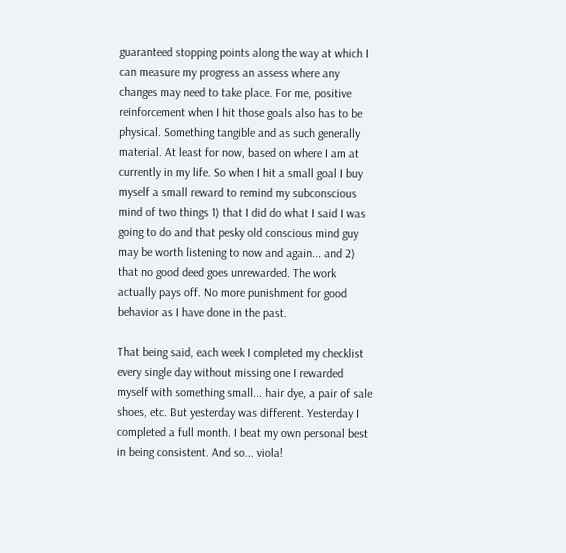guaranteed stopping points along the way at which I can measure my progress an assess where any changes may need to take place. For me, positive reinforcement when I hit those goals also has to be physical. Something tangible and as such generally material. At least for now, based on where I am at currently in my life. So when I hit a small goal I buy myself a small reward to remind my subconscious mind of two things 1) that I did do what I said I was going to do and that pesky old conscious mind guy may be worth listening to now and again... and 2) that no good deed goes unrewarded. The work actually pays off. No more punishment for good behavior as I have done in the past.

That being said, each week I completed my checklist every single day without missing one I rewarded myself with something small... hair dye, a pair of sale shoes, etc. But yesterday was different. Yesterday I completed a full month. I beat my own personal best in being consistent. And so... viola!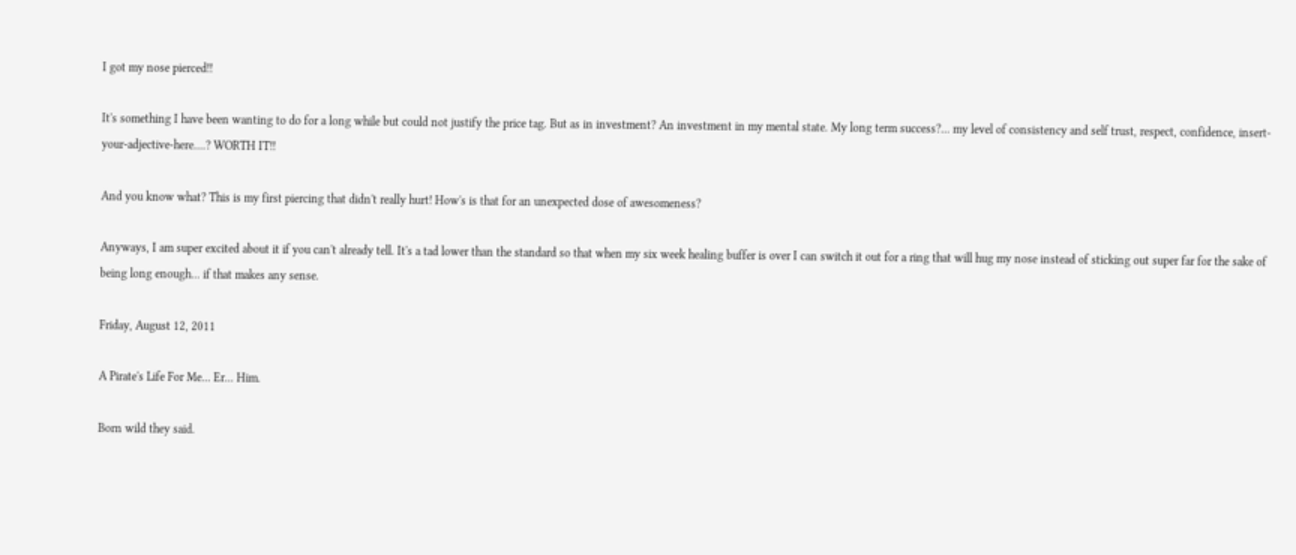I got my nose pierced!!

It's something I have been wanting to do for a long while but could not justify the price tag. But as in investment? An investment in my mental state. My long term success?... my level of consistency and self trust, respect, confidence, insert-your-adjective-here....? WORTH IT!!

And you know what? This is my first piercing that didn't really hurt! How's is that for an unexpected dose of awesomeness?

Anyways, I am super excited about it if you can't already tell. It's a tad lower than the standard so that when my six week healing buffer is over I can switch it out for a ring that will hug my nose instead of sticking out super far for the sake of being long enough... if that makes any sense.

Friday, August 12, 2011

A Pirate's Life For Me... Er... Him.

Born wild they said.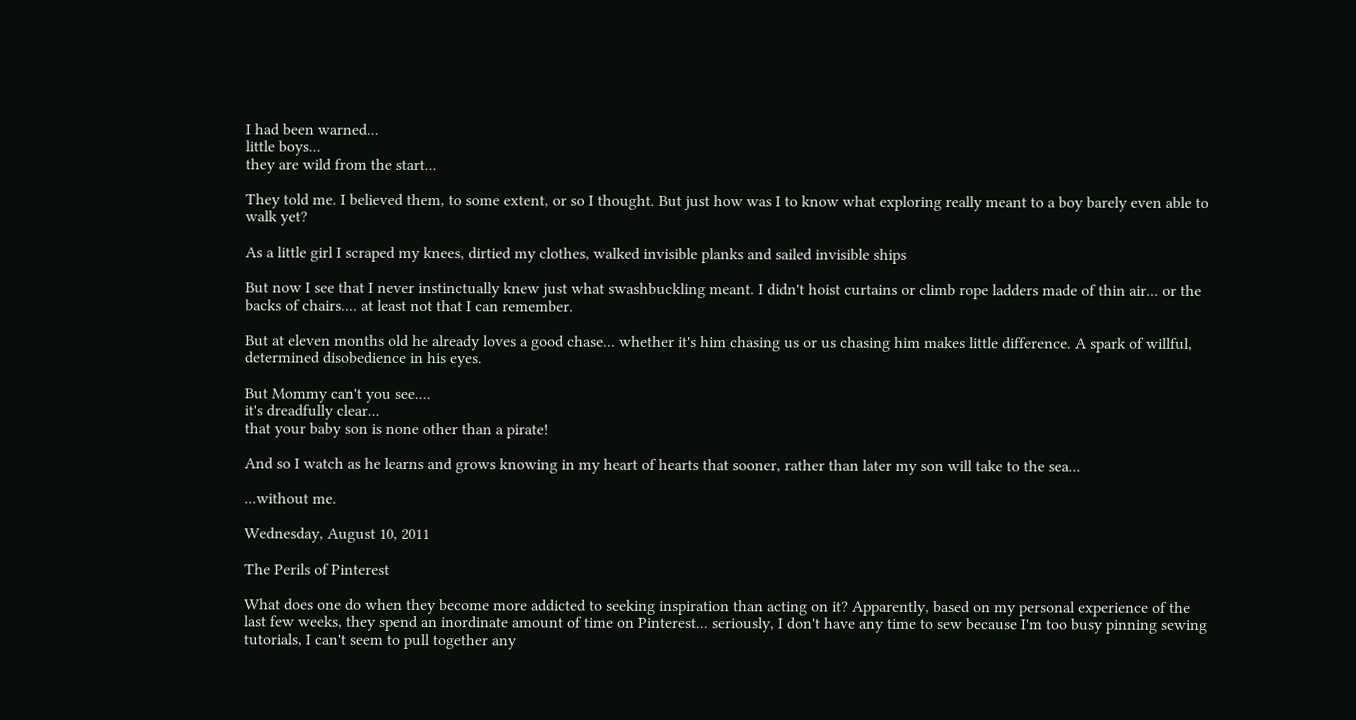I had been warned...
little boys...
they are wild from the start...

They told me. I believed them, to some extent, or so I thought. But just how was I to know what exploring really meant to a boy barely even able to walk yet?

As a little girl I scraped my knees, dirtied my clothes, walked invisible planks and sailed invisible ships

But now I see that I never instinctually knew just what swashbuckling meant. I didn't hoist curtains or climb rope ladders made of thin air... or the backs of chairs.... at least not that I can remember.

But at eleven months old he already loves a good chase... whether it's him chasing us or us chasing him makes little difference. A spark of willful, determined disobedience in his eyes.

But Mommy can't you see....
it's dreadfully clear...
that your baby son is none other than a pirate!

And so I watch as he learns and grows knowing in my heart of hearts that sooner, rather than later my son will take to the sea...

...without me.

Wednesday, August 10, 2011

The Perils of Pinterest

What does one do when they become more addicted to seeking inspiration than acting on it? Apparently, based on my personal experience of the last few weeks, they spend an inordinate amount of time on Pinterest... seriously, I don't have any time to sew because I'm too busy pinning sewing tutorials, I can't seem to pull together any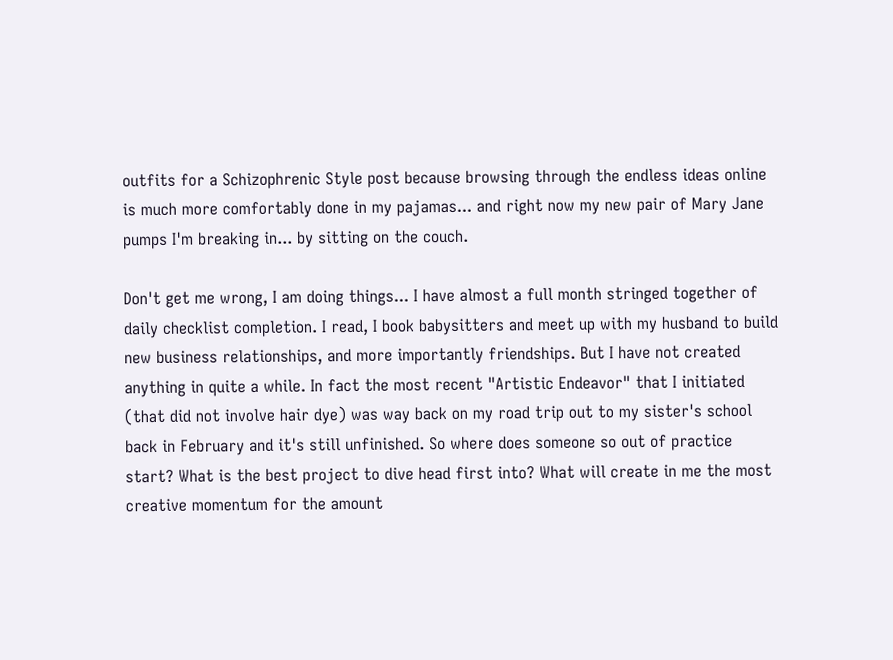outfits for a Schizophrenic Style post because browsing through the endless ideas online is much more comfortably done in my pajamas... and right now my new pair of Mary Jane pumps I'm breaking in... by sitting on the couch.

Don't get me wrong, I am doing things... I have almost a full month stringed together of daily checklist completion. I read, I book babysitters and meet up with my husband to build new business relationships, and more importantly friendships. But I have not created anything in quite a while. In fact the most recent "Artistic Endeavor" that I initiated (that did not involve hair dye) was way back on my road trip out to my sister's school back in February and it's still unfinished. So where does someone so out of practice start? What is the best project to dive head first into? What will create in me the most creative momentum for the amount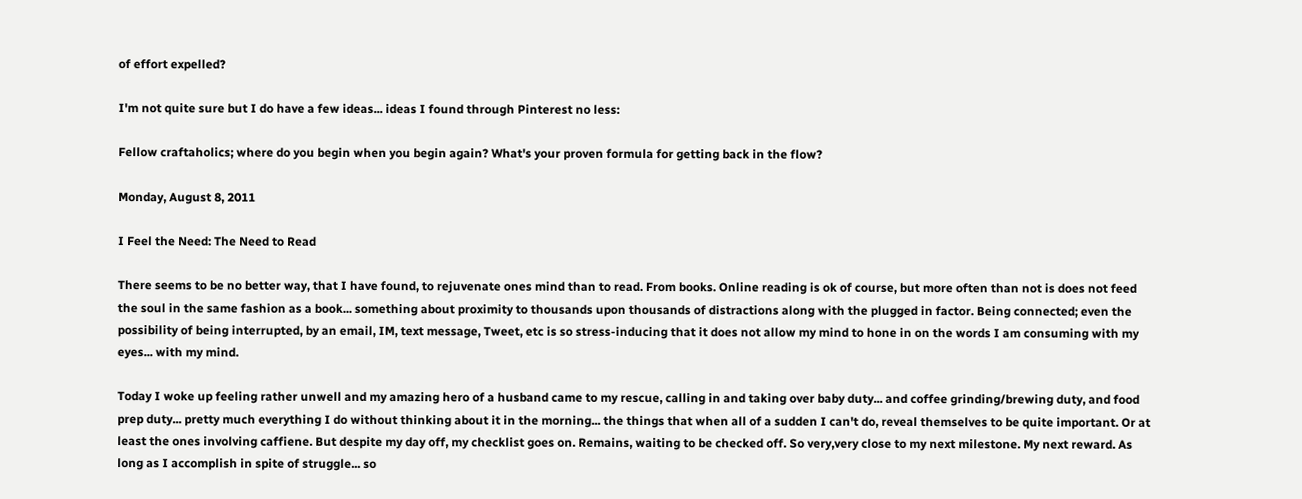of effort expelled?

I'm not quite sure but I do have a few ideas... ideas I found through Pinterest no less:

Fellow craftaholics; where do you begin when you begin again? What's your proven formula for getting back in the flow?

Monday, August 8, 2011

I Feel the Need: The Need to Read

There seems to be no better way, that I have found, to rejuvenate ones mind than to read. From books. Online reading is ok of course, but more often than not is does not feed the soul in the same fashion as a book... something about proximity to thousands upon thousands of distractions along with the plugged in factor. Being connected; even the possibility of being interrupted, by an email, IM, text message, Tweet, etc is so stress-inducing that it does not allow my mind to hone in on the words I am consuming with my eyes... with my mind.

Today I woke up feeling rather unwell and my amazing hero of a husband came to my rescue, calling in and taking over baby duty... and coffee grinding/brewing duty, and food prep duty... pretty much everything I do without thinking about it in the morning... the things that when all of a sudden I can't do, reveal themselves to be quite important. Or at least the ones involving caffiene. But despite my day off, my checklist goes on. Remains, waiting to be checked off. So very,very close to my next milestone. My next reward. As long as I accomplish in spite of struggle... so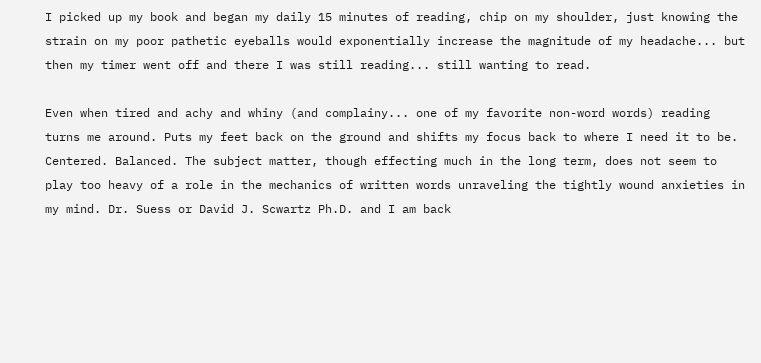I picked up my book and began my daily 15 minutes of reading, chip on my shoulder, just knowing the strain on my poor pathetic eyeballs would exponentially increase the magnitude of my headache... but then my timer went off and there I was still reading... still wanting to read.

Even when tired and achy and whiny (and complainy... one of my favorite non-word words) reading turns me around. Puts my feet back on the ground and shifts my focus back to where I need it to be. Centered. Balanced. The subject matter, though effecting much in the long term, does not seem to play too heavy of a role in the mechanics of written words unraveling the tightly wound anxieties in my mind. Dr. Suess or David J. Scwartz Ph.D. and I am back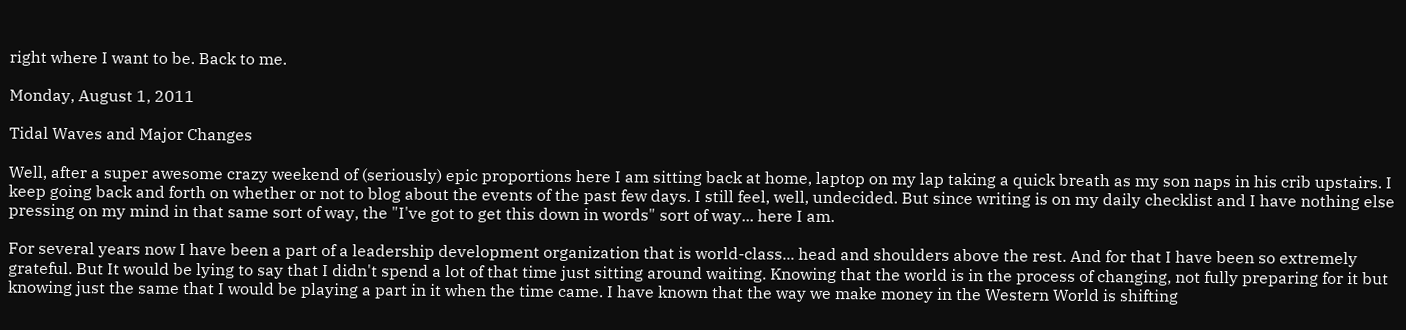right where I want to be. Back to me.

Monday, August 1, 2011

Tidal Waves and Major Changes

Well, after a super awesome crazy weekend of (seriously) epic proportions here I am sitting back at home, laptop on my lap taking a quick breath as my son naps in his crib upstairs. I keep going back and forth on whether or not to blog about the events of the past few days. I still feel, well, undecided. But since writing is on my daily checklist and I have nothing else pressing on my mind in that same sort of way, the "I've got to get this down in words" sort of way... here I am.

For several years now I have been a part of a leadership development organization that is world-class... head and shoulders above the rest. And for that I have been so extremely grateful. But It would be lying to say that I didn't spend a lot of that time just sitting around waiting. Knowing that the world is in the process of changing, not fully preparing for it but knowing just the same that I would be playing a part in it when the time came. I have known that the way we make money in the Western World is shifting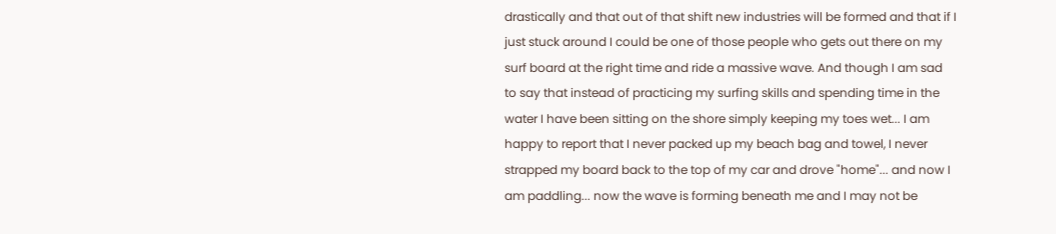drastically and that out of that shift new industries will be formed and that if I just stuck around I could be one of those people who gets out there on my surf board at the right time and ride a massive wave. And though I am sad to say that instead of practicing my surfing skills and spending time in the water I have been sitting on the shore simply keeping my toes wet... I am happy to report that I never packed up my beach bag and towel, I never strapped my board back to the top of my car and drove "home"... and now I am paddling... now the wave is forming beneath me and I may not be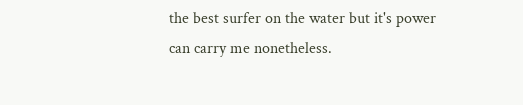the best surfer on the water but it's power can carry me nonetheless.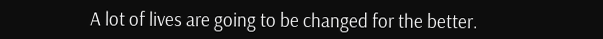A lot of lives are going to be changed for the better.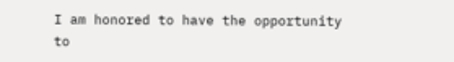I am honored to have the opportunity to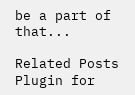be a part of that...

Related Posts Plugin for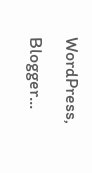WordPress, Blogger...